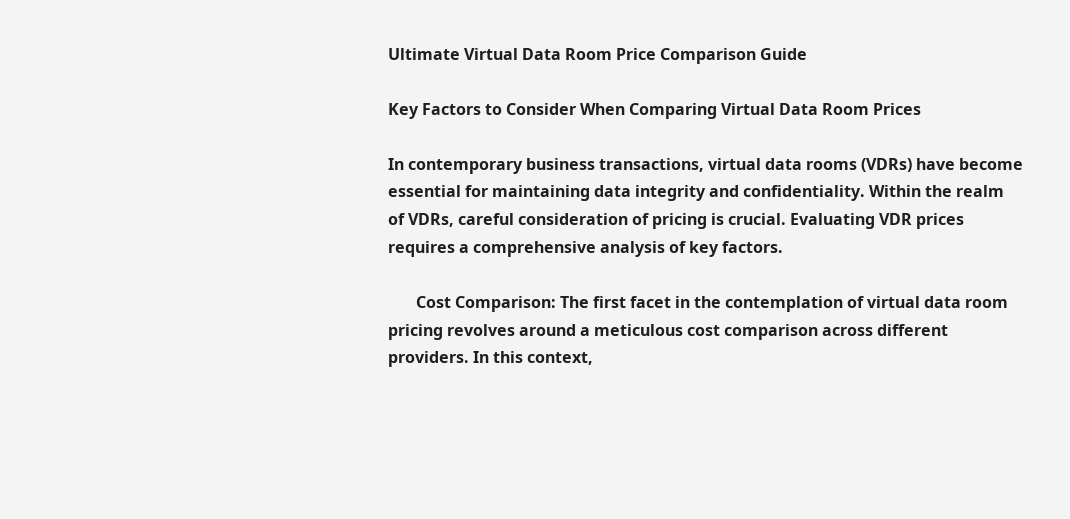Ultimate Virtual Data Room Price Comparison Guide

Key Factors to Consider When Comparing Virtual Data Room Prices

In contemporary business transactions, virtual data rooms (VDRs) have become essential for maintaining data integrity and confidentiality. Within the realm of VDRs, careful consideration of pricing is crucial. Evaluating VDR prices requires a comprehensive analysis of key factors.

       Cost Comparison: The first facet in the contemplation of virtual data room pricing revolves around a meticulous cost comparison across different providers. In this context,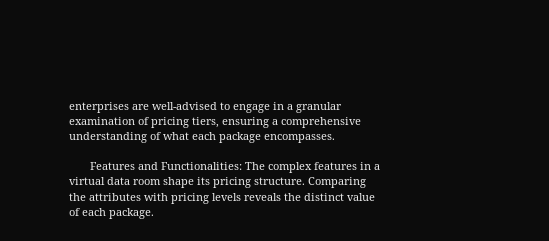enterprises are well-advised to engage in a granular examination of pricing tiers, ensuring a comprehensive understanding of what each package encompasses.

       Features and Functionalities: The complex features in a virtual data room shape its pricing structure. Comparing the attributes with pricing levels reveals the distinct value of each package.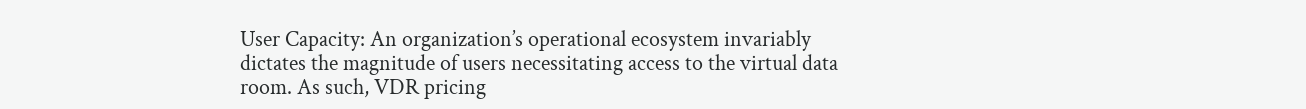User Capacity: An organization’s operational ecosystem invariably dictates the magnitude of users necessitating access to the virtual data room. As such, VDR pricing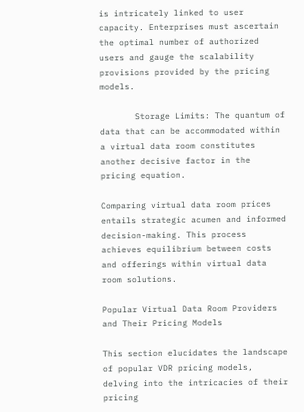is intricately linked to user capacity. Enterprises must ascertain the optimal number of authorized users and gauge the scalability provisions provided by the pricing models.

       Storage Limits: The quantum of data that can be accommodated within a virtual data room constitutes another decisive factor in the pricing equation.

Comparing virtual data room prices entails strategic acumen and informed decision-making. This process achieves equilibrium between costs and offerings within virtual data room solutions.

Popular Virtual Data Room Providers and Their Pricing Models

This section elucidates the landscape of popular VDR pricing models, delving into the intricacies of their pricing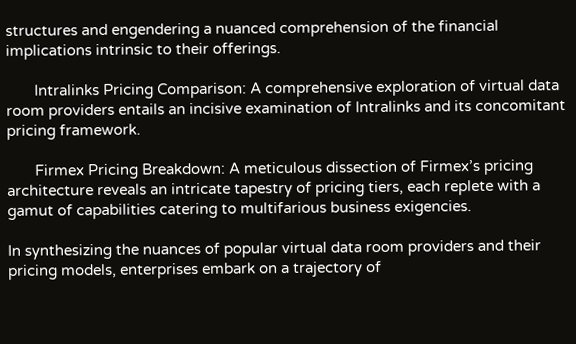structures and engendering a nuanced comprehension of the financial implications intrinsic to their offerings.

       Intralinks Pricing Comparison: A comprehensive exploration of virtual data room providers entails an incisive examination of Intralinks and its concomitant pricing framework.

       Firmex Pricing Breakdown: A meticulous dissection of Firmex’s pricing architecture reveals an intricate tapestry of pricing tiers, each replete with a gamut of capabilities catering to multifarious business exigencies.

In synthesizing the nuances of popular virtual data room providers and their pricing models, enterprises embark on a trajectory of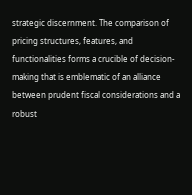strategic discernment. The comparison of pricing structures, features, and functionalities forms a crucible of decision-making that is emblematic of an alliance between prudent fiscal considerations and a robust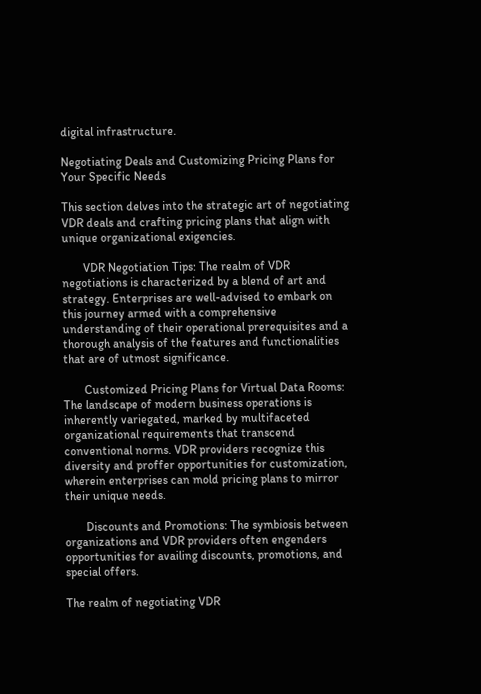digital infrastructure.

Negotiating Deals and Customizing Pricing Plans for Your Specific Needs

This section delves into the strategic art of negotiating VDR deals and crafting pricing plans that align with unique organizational exigencies.

       VDR Negotiation Tips: The realm of VDR negotiations is characterized by a blend of art and strategy. Enterprises are well-advised to embark on this journey armed with a comprehensive understanding of their operational prerequisites and a thorough analysis of the features and functionalities that are of utmost significance.

       Customized Pricing Plans for Virtual Data Rooms: The landscape of modern business operations is inherently variegated, marked by multifaceted organizational requirements that transcend conventional norms. VDR providers recognize this diversity and proffer opportunities for customization, wherein enterprises can mold pricing plans to mirror their unique needs.

       Discounts and Promotions: The symbiosis between organizations and VDR providers often engenders opportunities for availing discounts, promotions, and special offers.

The realm of negotiating VDR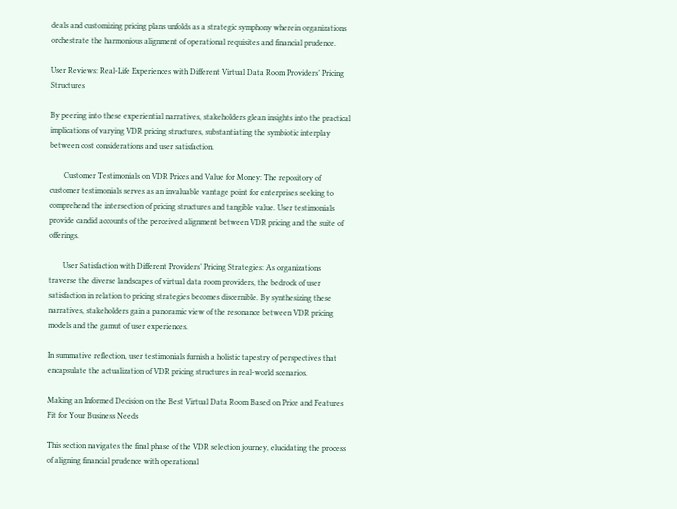deals and customizing pricing plans unfolds as a strategic symphony wherein organizations orchestrate the harmonious alignment of operational requisites and financial prudence.

User Reviews: Real-Life Experiences with Different Virtual Data Room Providers’ Pricing Structures

By peering into these experiential narratives, stakeholders glean insights into the practical implications of varying VDR pricing structures, substantiating the symbiotic interplay between cost considerations and user satisfaction.

       Customer Testimonials on VDR Prices and Value for Money: The repository of customer testimonials serves as an invaluable vantage point for enterprises seeking to comprehend the intersection of pricing structures and tangible value. User testimonials provide candid accounts of the perceived alignment between VDR pricing and the suite of offerings.

       User Satisfaction with Different Providers’ Pricing Strategies: As organizations traverse the diverse landscapes of virtual data room providers, the bedrock of user satisfaction in relation to pricing strategies becomes discernible. By synthesizing these narratives, stakeholders gain a panoramic view of the resonance between VDR pricing models and the gamut of user experiences.

In summative reflection, user testimonials furnish a holistic tapestry of perspectives that encapsulate the actualization of VDR pricing structures in real-world scenarios.

Making an Informed Decision on the Best Virtual Data Room Based on Price and Features Fit for Your Business Needs

This section navigates the final phase of the VDR selection journey, elucidating the process of aligning financial prudence with operational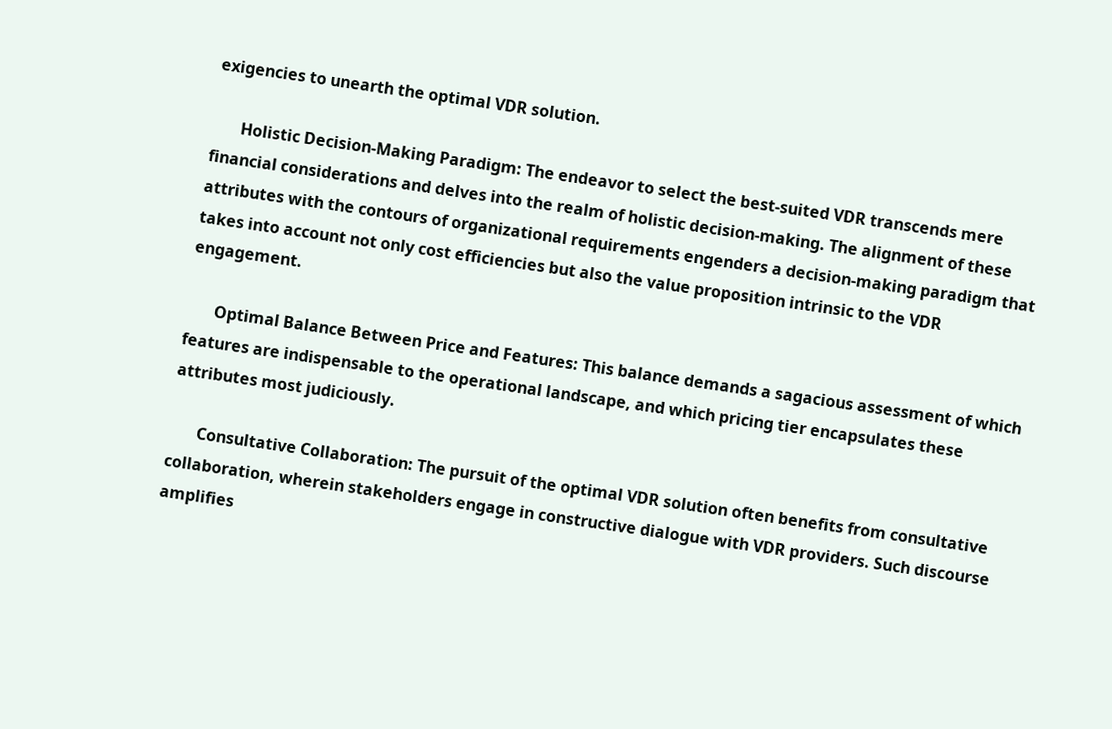exigencies to unearth the optimal VDR solution.

       Holistic Decision-Making Paradigm: The endeavor to select the best-suited VDR transcends mere financial considerations and delves into the realm of holistic decision-making. The alignment of these attributes with the contours of organizational requirements engenders a decision-making paradigm that takes into account not only cost efficiencies but also the value proposition intrinsic to the VDR engagement.

       Optimal Balance Between Price and Features: This balance demands a sagacious assessment of which features are indispensable to the operational landscape, and which pricing tier encapsulates these attributes most judiciously.

       Consultative Collaboration: The pursuit of the optimal VDR solution often benefits from consultative collaboration, wherein stakeholders engage in constructive dialogue with VDR providers. Such discourse amplifies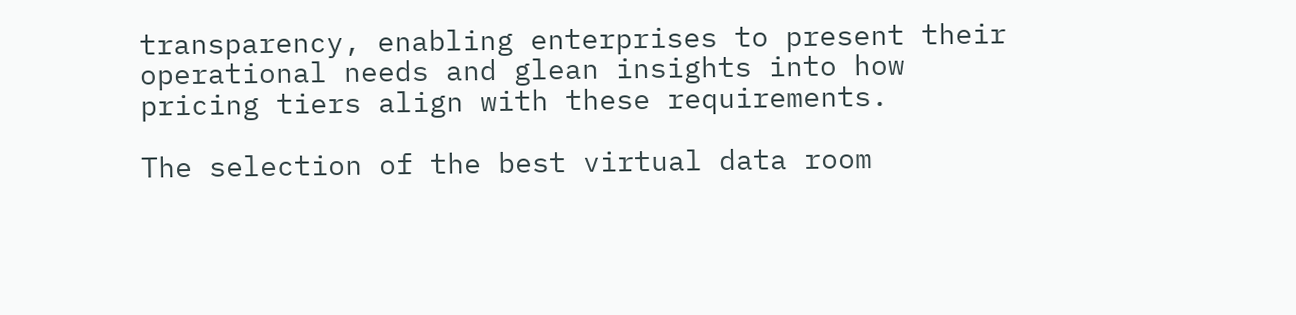transparency, enabling enterprises to present their operational needs and glean insights into how pricing tiers align with these requirements.

The selection of the best virtual data room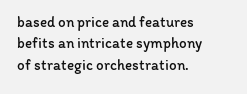based on price and features befits an intricate symphony of strategic orchestration.